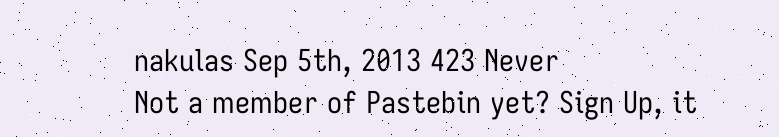nakulas Sep 5th, 2013 423 Never
Not a member of Pastebin yet? Sign Up, it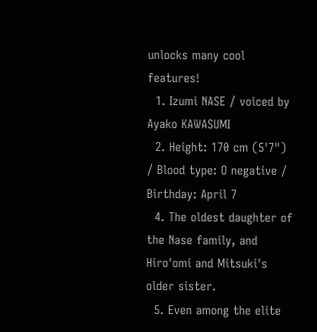unlocks many cool features!
  1. Izumi NASE / voiced by Ayako KAWASUMI
  2. Height: 170 cm (5'7") / Blood type: O negative / Birthday: April 7
  4. The oldest daughter of the Nase family, and Hiro'omi and Mitsuki's older sister.
  5. Even among the elite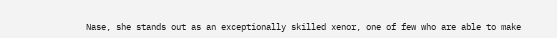Nase, she stands out as an exceptionally skilled xenor, one of few who are able to make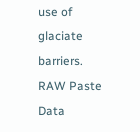use of glaciate barriers.
RAW Paste Data